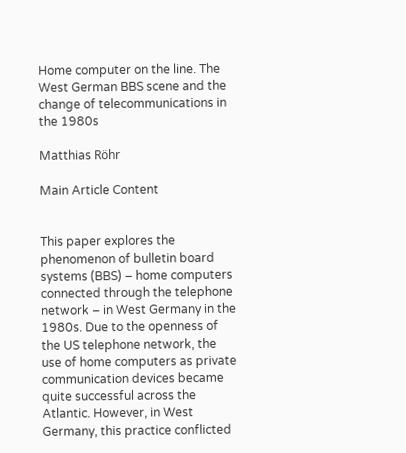Home computer on the line. The West German BBS scene and the change of telecommunications in the 1980s

Matthias Röhr

Main Article Content


This paper explores the phenomenon of bulletin board systems (BBS) – home computers connected through the telephone network – in West Germany in the 1980s. Due to the openness of the US telephone network, the use of home computers as private communication devices became quite successful across the Atlantic. However, in West Germany, this practice conflicted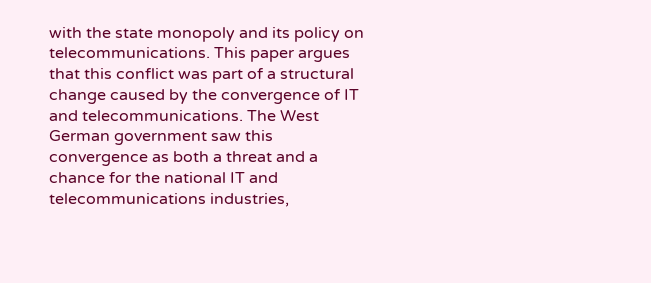with the state monopoly and its policy on telecommunications. This paper argues that this conflict was part of a structural change caused by the convergence of IT and telecommunications. The West German government saw this convergence as both a threat and a chance for the national IT and telecommunications industries,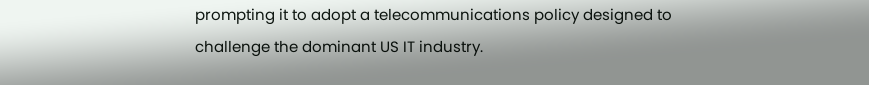prompting it to adopt a telecommunications policy designed to challenge the dominant US IT industry.